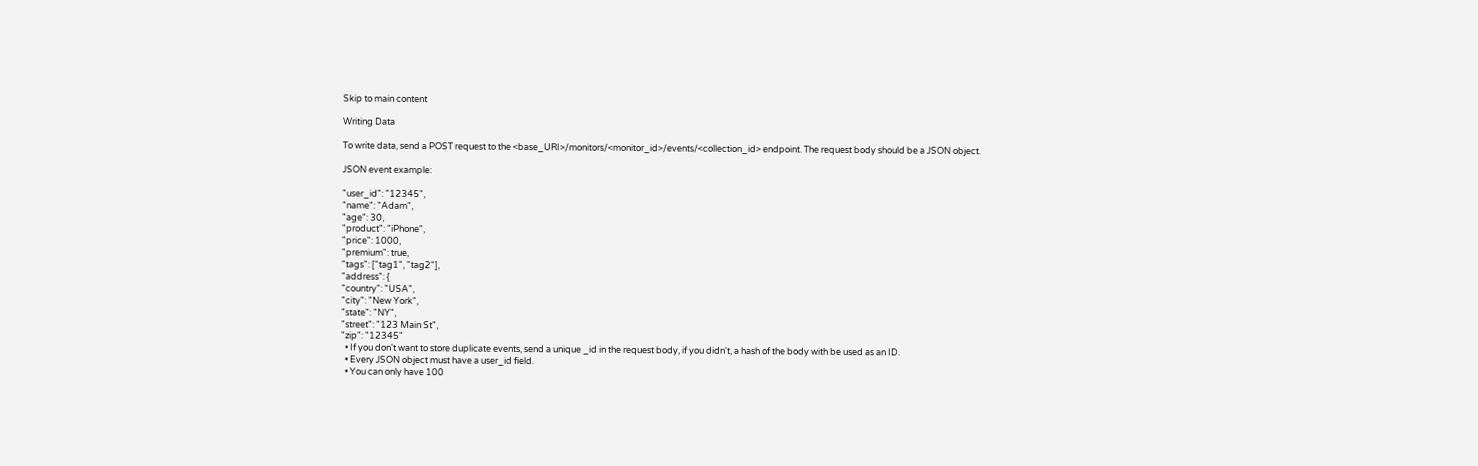Skip to main content

Writing Data

To write data, send a POST request to the <base_URI>/monitors/<monitor_id>/events/<collection_id> endpoint. The request body should be a JSON object.

JSON event example:

"user_id": "12345",
"name": "Adam",
"age": 30,
"product": "iPhone",
"price": 1000,
"premium": true,
"tags": ["tag1", "tag2"],
"address": {
"country": "USA",
"city": "New York",
"state": "NY",
"street": "123 Main St",
"zip": "12345"
  • If you don't want to store duplicate events, send a unique _id in the request body, if you didn't, a hash of the body with be used as an ID.
  • Every JSON object must have a user_id field.
  • You can only have 100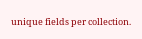unique fields per collection.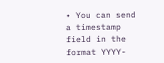• You can send a timestamp field in the format YYYY-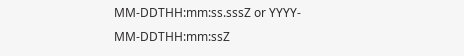MM-DDTHH:mm:ss.sssZ or YYYY-MM-DDTHH:mm:ssZ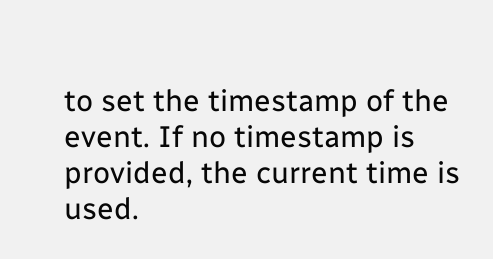to set the timestamp of the event. If no timestamp is provided, the current time is used.